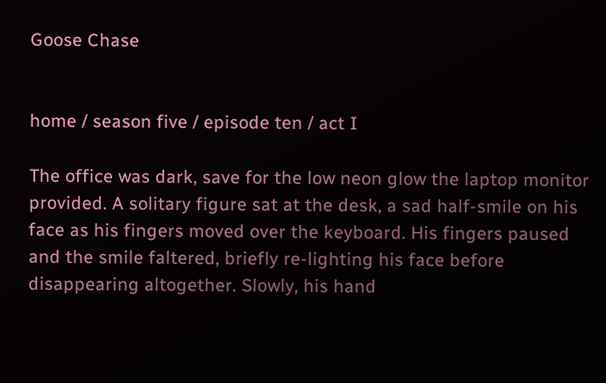Goose Chase


home / season five / episode ten / act I

The office was dark, save for the low neon glow the laptop monitor provided. A solitary figure sat at the desk, a sad half-smile on his face as his fingers moved over the keyboard. His fingers paused and the smile faltered, briefly re-lighting his face before disappearing altogether. Slowly, his hand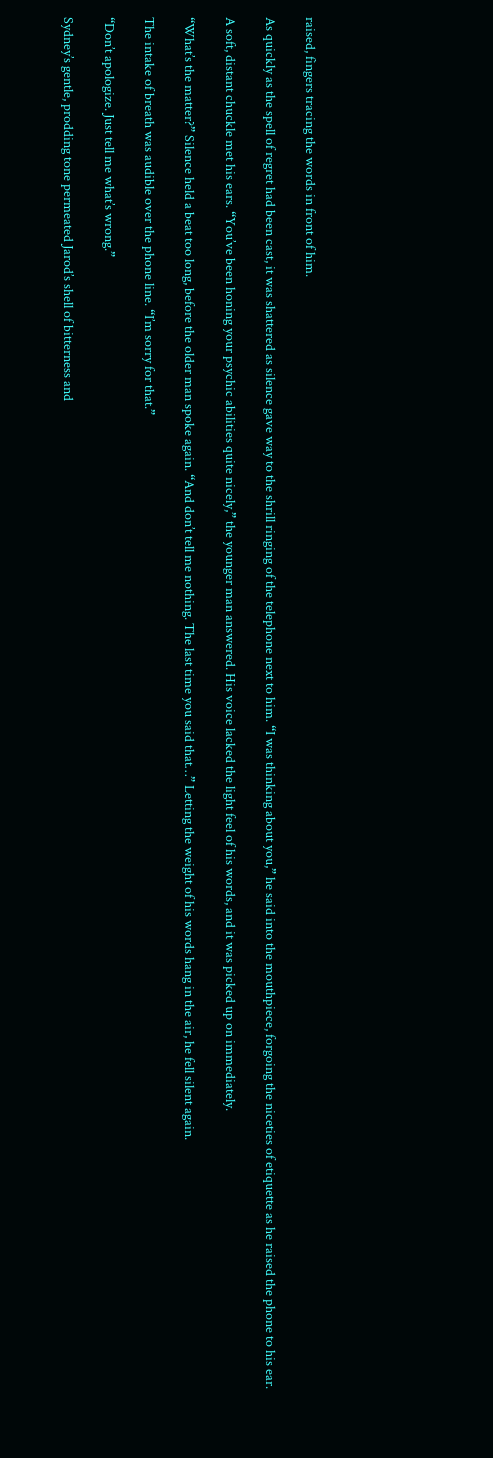raised, fingers tracing the words in front of him.

As quickly as the spell of regret had been cast, it was shattered as silence gave way to the shrill ringing of the telephone next to him. “I was thinking about you,” he said into the mouthpiece, forgoing the niceties of etiquette as he raised the phone to his ear.

A soft, distant chuckle met his ears. “You’ve been honing your psychic abilities quite nicely,” the younger man answered. His voice lacked the light feel of his words, and it was picked up on immediately.

“What’s the matter?” Silence held a beat too long, before the older man spoke again. “And don’t tell me nothing. The last time you said that…” Letting the weight of his words hang in the air, he fell silent again.

The intake of breath was audible over the phone line. “I’m sorry for that.”

“Don’t apologize. Just tell me what’s wrong.”

Sydney’s gentle, prodding tone permeated Jarod’s shell of bitterness and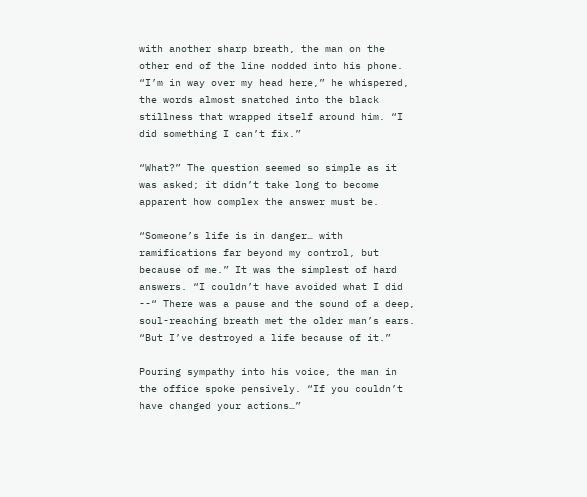with another sharp breath, the man on the other end of the line nodded into his phone. “I’m in way over my head here,” he whispered, the words almost snatched into the black stillness that wrapped itself around him. “I did something I can’t fix.”

“What?” The question seemed so simple as it was asked; it didn’t take long to become apparent how complex the answer must be.

“Someone’s life is in danger… with ramifications far beyond my control, but because of me.” It was the simplest of hard answers. “I couldn’t have avoided what I did --“ There was a pause and the sound of a deep, soul-reaching breath met the older man’s ears. “But I’ve destroyed a life because of it.”

Pouring sympathy into his voice, the man in the office spoke pensively. “If you couldn’t have changed your actions…”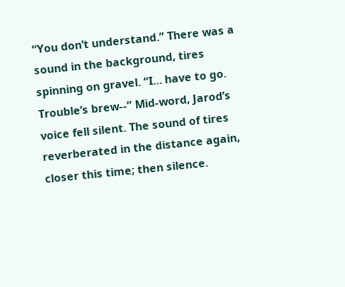“You don’t understand.” There was a sound in the background, tires spinning on gravel. “I… have to go. Trouble’s brew--” Mid-word, Jarod’s voice fell silent. The sound of tires reverberated in the distance again, closer this time; then silence.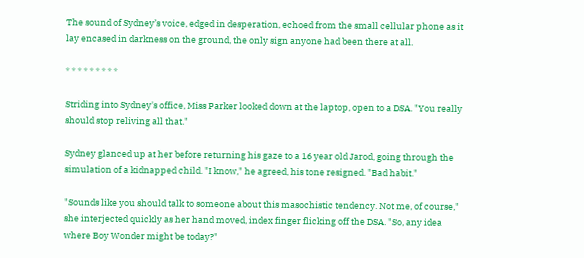The sound of Sydney’s voice, edged in desperation, echoed from the small cellular phone as it lay encased in darkness on the ground, the only sign anyone had been there at all.

* * * * * * * * *

Striding into Sydney's office, Miss Parker looked down at the laptop, open to a DSA. "You really should stop reliving all that."

Sydney glanced up at her before returning his gaze to a 16 year old Jarod, going through the simulation of a kidnapped child. "I know," he agreed, his tone resigned. "Bad habit."

"Sounds like you should talk to someone about this masochistic tendency. Not me, of course," she interjected quickly as her hand moved, index finger flicking off the DSA. "So, any idea where Boy Wonder might be today?"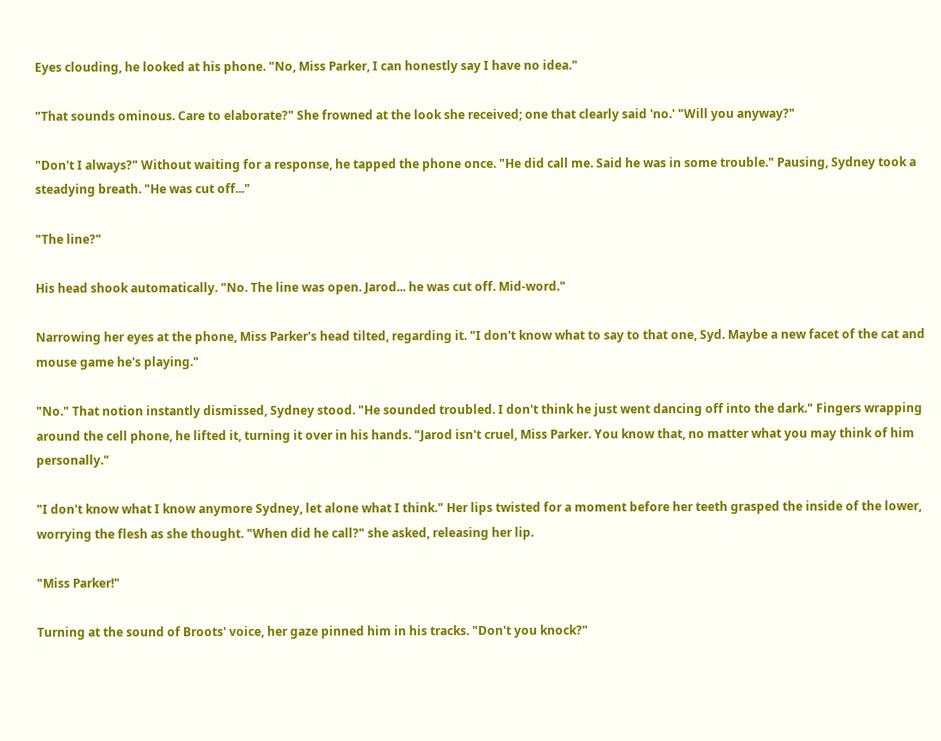Eyes clouding, he looked at his phone. "No, Miss Parker, I can honestly say I have no idea."

"That sounds ominous. Care to elaborate?" She frowned at the look she received; one that clearly said 'no.' "Will you anyway?"

"Don't I always?" Without waiting for a response, he tapped the phone once. "He did call me. Said he was in some trouble." Pausing, Sydney took a steadying breath. "He was cut off..."

"The line?"

His head shook automatically. "No. The line was open. Jarod... he was cut off. Mid-word."

Narrowing her eyes at the phone, Miss Parker's head tilted, regarding it. "I don't know what to say to that one, Syd. Maybe a new facet of the cat and mouse game he's playing."

"No." That notion instantly dismissed, Sydney stood. "He sounded troubled. I don't think he just went dancing off into the dark." Fingers wrapping around the cell phone, he lifted it, turning it over in his hands. "Jarod isn't cruel, Miss Parker. You know that, no matter what you may think of him personally."

"I don't know what I know anymore Sydney, let alone what I think." Her lips twisted for a moment before her teeth grasped the inside of the lower, worrying the flesh as she thought. "When did he call?" she asked, releasing her lip.

"Miss Parker!"

Turning at the sound of Broots' voice, her gaze pinned him in his tracks. "Don't you knock?"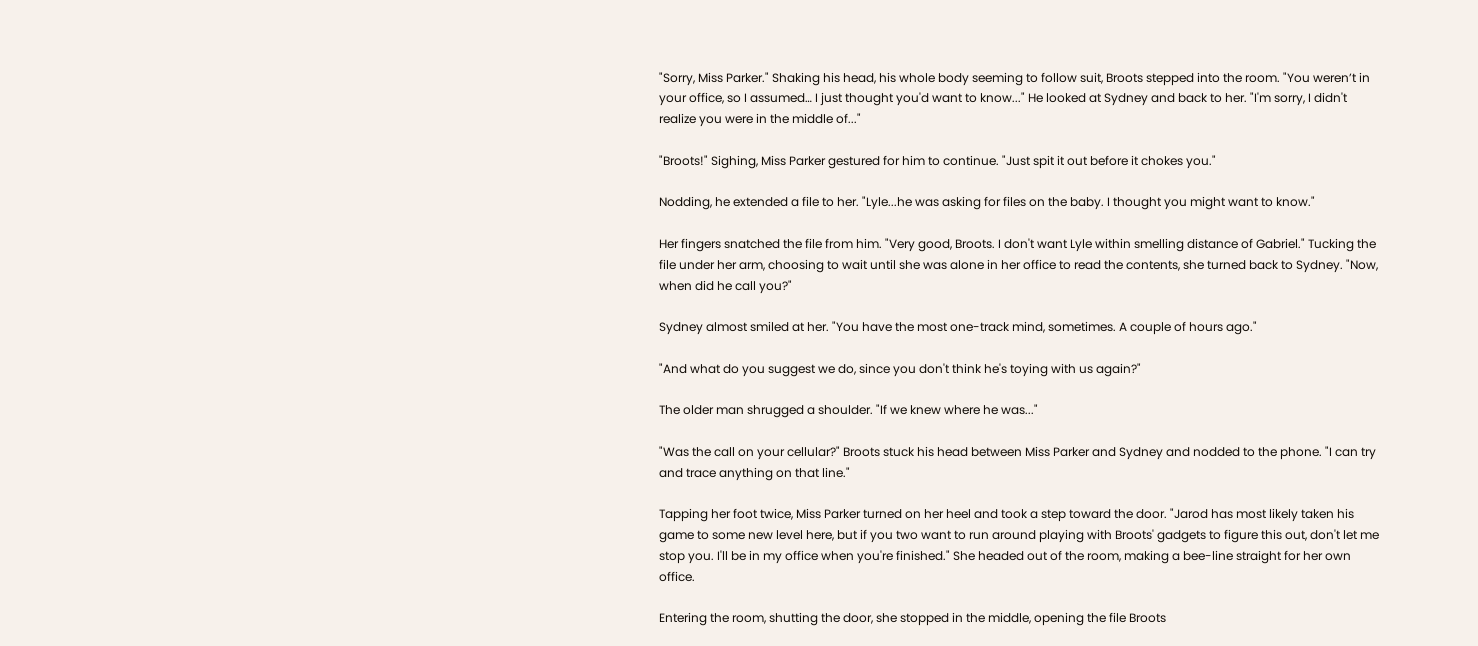"Sorry, Miss Parker." Shaking his head, his whole body seeming to follow suit, Broots stepped into the room. "You weren’t in your office, so I assumed… I just thought you'd want to know..." He looked at Sydney and back to her. "I'm sorry, I didn't realize you were in the middle of..."

"Broots!" Sighing, Miss Parker gestured for him to continue. "Just spit it out before it chokes you."

Nodding, he extended a file to her. "Lyle...he was asking for files on the baby. I thought you might want to know."

Her fingers snatched the file from him. "Very good, Broots. I don't want Lyle within smelling distance of Gabriel." Tucking the file under her arm, choosing to wait until she was alone in her office to read the contents, she turned back to Sydney. "Now, when did he call you?"

Sydney almost smiled at her. "You have the most one-track mind, sometimes. A couple of hours ago."

"And what do you suggest we do, since you don't think he's toying with us again?"

The older man shrugged a shoulder. "If we knew where he was..."

"Was the call on your cellular?" Broots stuck his head between Miss Parker and Sydney and nodded to the phone. "I can try and trace anything on that line."

Tapping her foot twice, Miss Parker turned on her heel and took a step toward the door. "Jarod has most likely taken his game to some new level here, but if you two want to run around playing with Broots' gadgets to figure this out, don't let me stop you. I'll be in my office when you're finished." She headed out of the room, making a bee-line straight for her own office.

Entering the room, shutting the door, she stopped in the middle, opening the file Broots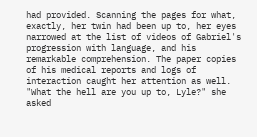had provided. Scanning the pages for what, exactly, her twin had been up to, her eyes narrowed at the list of videos of Gabriel's progression with language, and his remarkable comprehension. The paper copies of his medical reports and logs of interaction caught her attention as well. "What the hell are you up to, Lyle?" she asked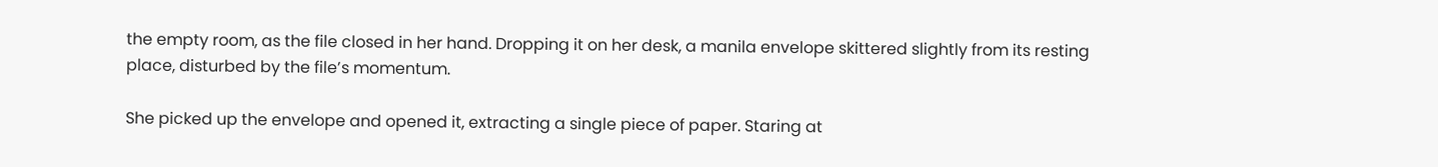the empty room, as the file closed in her hand. Dropping it on her desk, a manila envelope skittered slightly from its resting place, disturbed by the file’s momentum.

She picked up the envelope and opened it, extracting a single piece of paper. Staring at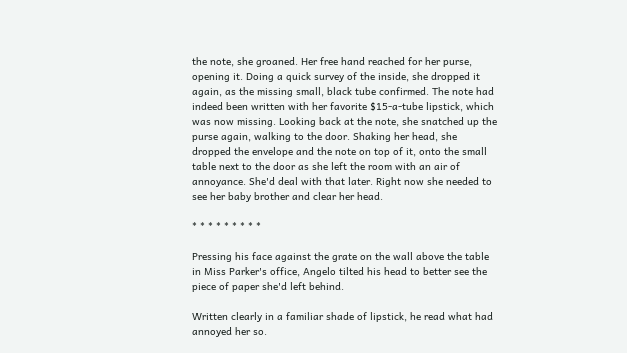the note, she groaned. Her free hand reached for her purse, opening it. Doing a quick survey of the inside, she dropped it again, as the missing small, black tube confirmed. The note had indeed been written with her favorite $15-a-tube lipstick, which was now missing. Looking back at the note, she snatched up the purse again, walking to the door. Shaking her head, she dropped the envelope and the note on top of it, onto the small table next to the door as she left the room with an air of annoyance. She'd deal with that later. Right now she needed to see her baby brother and clear her head.

* * * * * * * * *

Pressing his face against the grate on the wall above the table in Miss Parker's office, Angelo tilted his head to better see the piece of paper she'd left behind.

Written clearly in a familiar shade of lipstick, he read what had annoyed her so.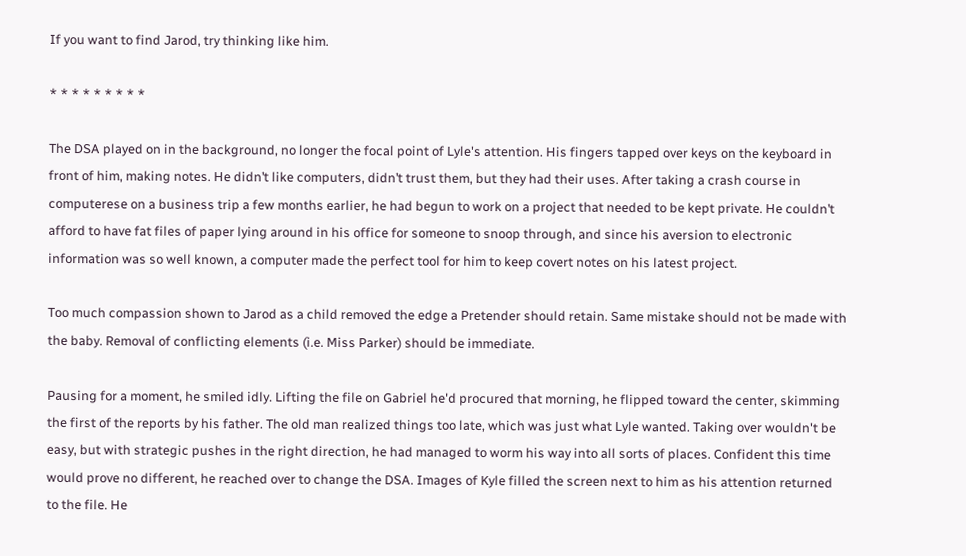If you want to find Jarod, try thinking like him.

* * * * * * * * *

The DSA played on in the background, no longer the focal point of Lyle's attention. His fingers tapped over keys on the keyboard in front of him, making notes. He didn’t like computers, didn’t trust them, but they had their uses. After taking a crash course in computerese on a business trip a few months earlier, he had begun to work on a project that needed to be kept private. He couldn’t afford to have fat files of paper lying around in his office for someone to snoop through, and since his aversion to electronic information was so well known, a computer made the perfect tool for him to keep covert notes on his latest project.

Too much compassion shown to Jarod as a child removed the edge a Pretender should retain. Same mistake should not be made with the baby. Removal of conflicting elements (i.e. Miss Parker) should be immediate.

Pausing for a moment, he smiled idly. Lifting the file on Gabriel he'd procured that morning, he flipped toward the center, skimming the first of the reports by his father. The old man realized things too late, which was just what Lyle wanted. Taking over wouldn't be easy, but with strategic pushes in the right direction, he had managed to worm his way into all sorts of places. Confident this time would prove no different, he reached over to change the DSA. Images of Kyle filled the screen next to him as his attention returned to the file. He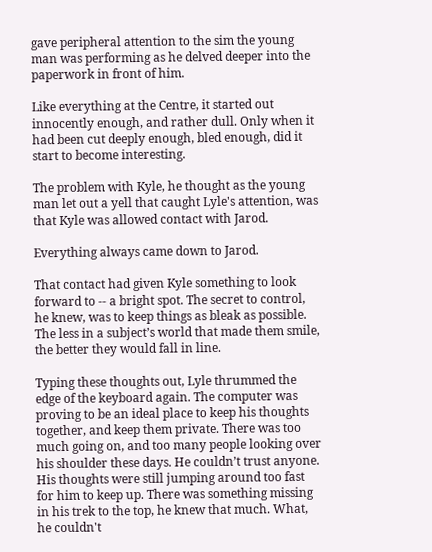gave peripheral attention to the sim the young man was performing as he delved deeper into the paperwork in front of him.

Like everything at the Centre, it started out innocently enough, and rather dull. Only when it had been cut deeply enough, bled enough, did it start to become interesting.

The problem with Kyle, he thought as the young man let out a yell that caught Lyle's attention, was that Kyle was allowed contact with Jarod.

Everything always came down to Jarod.

That contact had given Kyle something to look forward to -- a bright spot. The secret to control, he knew, was to keep things as bleak as possible. The less in a subject’s world that made them smile, the better they would fall in line.

Typing these thoughts out, Lyle thrummed the edge of the keyboard again. The computer was proving to be an ideal place to keep his thoughts together, and keep them private. There was too much going on, and too many people looking over his shoulder these days. He couldn’t trust anyone. His thoughts were still jumping around too fast for him to keep up. There was something missing in his trek to the top, he knew that much. What, he couldn't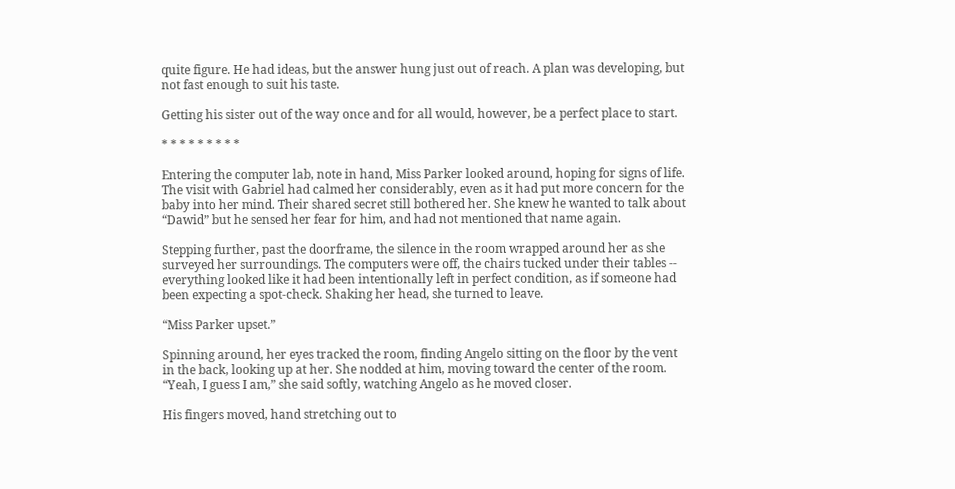quite figure. He had ideas, but the answer hung just out of reach. A plan was developing, but not fast enough to suit his taste.

Getting his sister out of the way once and for all would, however, be a perfect place to start.

* * * * * * * * *

Entering the computer lab, note in hand, Miss Parker looked around, hoping for signs of life. The visit with Gabriel had calmed her considerably, even as it had put more concern for the baby into her mind. Their shared secret still bothered her. She knew he wanted to talk about “Dawid” but he sensed her fear for him, and had not mentioned that name again.

Stepping further, past the doorframe, the silence in the room wrapped around her as she surveyed her surroundings. The computers were off, the chairs tucked under their tables -- everything looked like it had been intentionally left in perfect condition, as if someone had been expecting a spot-check. Shaking her head, she turned to leave.

“Miss Parker upset.”

Spinning around, her eyes tracked the room, finding Angelo sitting on the floor by the vent in the back, looking up at her. She nodded at him, moving toward the center of the room. “Yeah, I guess I am,” she said softly, watching Angelo as he moved closer.

His fingers moved, hand stretching out to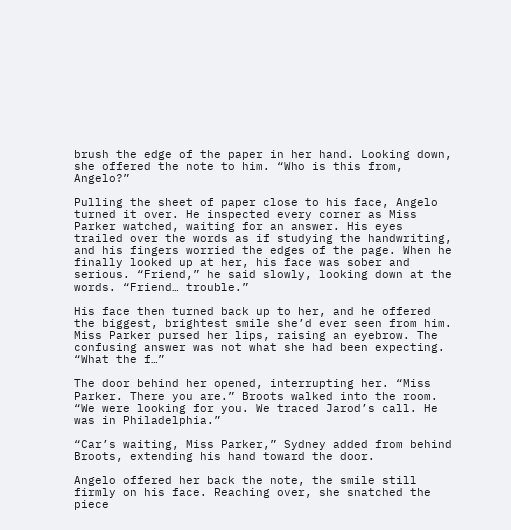brush the edge of the paper in her hand. Looking down, she offered the note to him. “Who is this from, Angelo?”

Pulling the sheet of paper close to his face, Angelo turned it over. He inspected every corner as Miss Parker watched, waiting for an answer. His eyes trailed over the words as if studying the handwriting, and his fingers worried the edges of the page. When he finally looked up at her, his face was sober and serious. “Friend,” he said slowly, looking down at the words. “Friend… trouble.”

His face then turned back up to her, and he offered the biggest, brightest smile she’d ever seen from him. Miss Parker pursed her lips, raising an eyebrow. The confusing answer was not what she had been expecting. “What the f…”

The door behind her opened, interrupting her. “Miss Parker. There you are.” Broots walked into the room. “We were looking for you. We traced Jarod’s call. He was in Philadelphia.”

“Car’s waiting, Miss Parker,” Sydney added from behind Broots, extending his hand toward the door.

Angelo offered her back the note, the smile still firmly on his face. Reaching over, she snatched the piece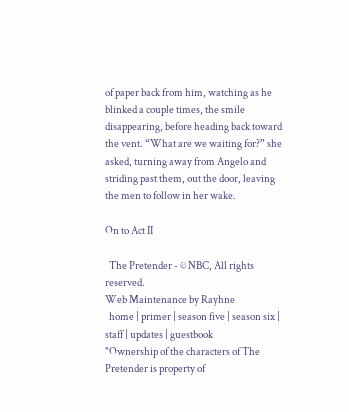of paper back from him, watching as he blinked a couple times, the smile disappearing, before heading back toward the vent. “What are we waiting for?” she asked, turning away from Angelo and striding past them, out the door, leaving the men to follow in her wake.

On to Act II

  The Pretender - © NBC, All rights reserved.
Web Maintenance by Rayhne
  home | primer | season five | season six | staff | updates | guestbook
"Ownership of the characters of The Pretender is property of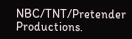NBC/TNT/Pretender Productions.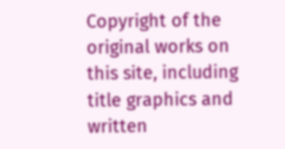Copyright of the original works on this site, including title graphics and written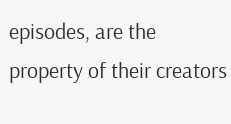episodes, are the property of their creators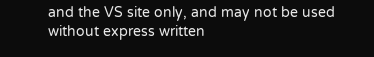and the VS site only, and may not be used without express written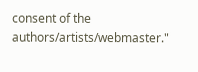consent of the authors/artists/webmaster."